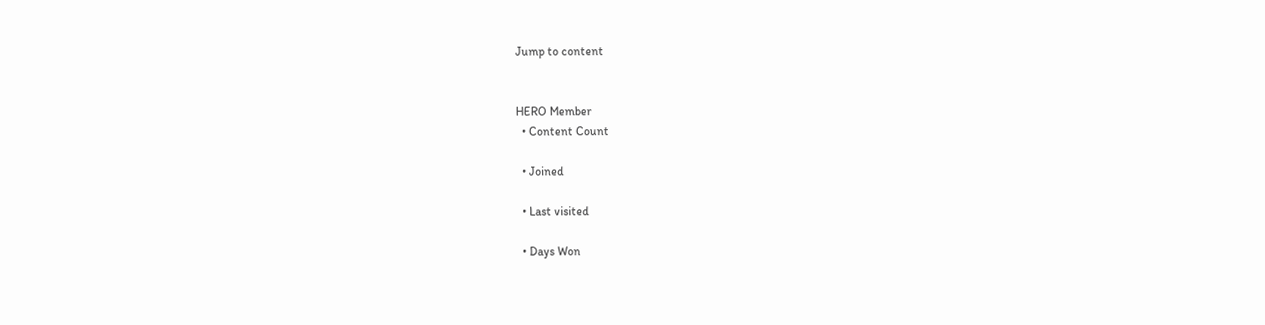Jump to content


HERO Member
  • Content Count

  • Joined

  • Last visited

  • Days Won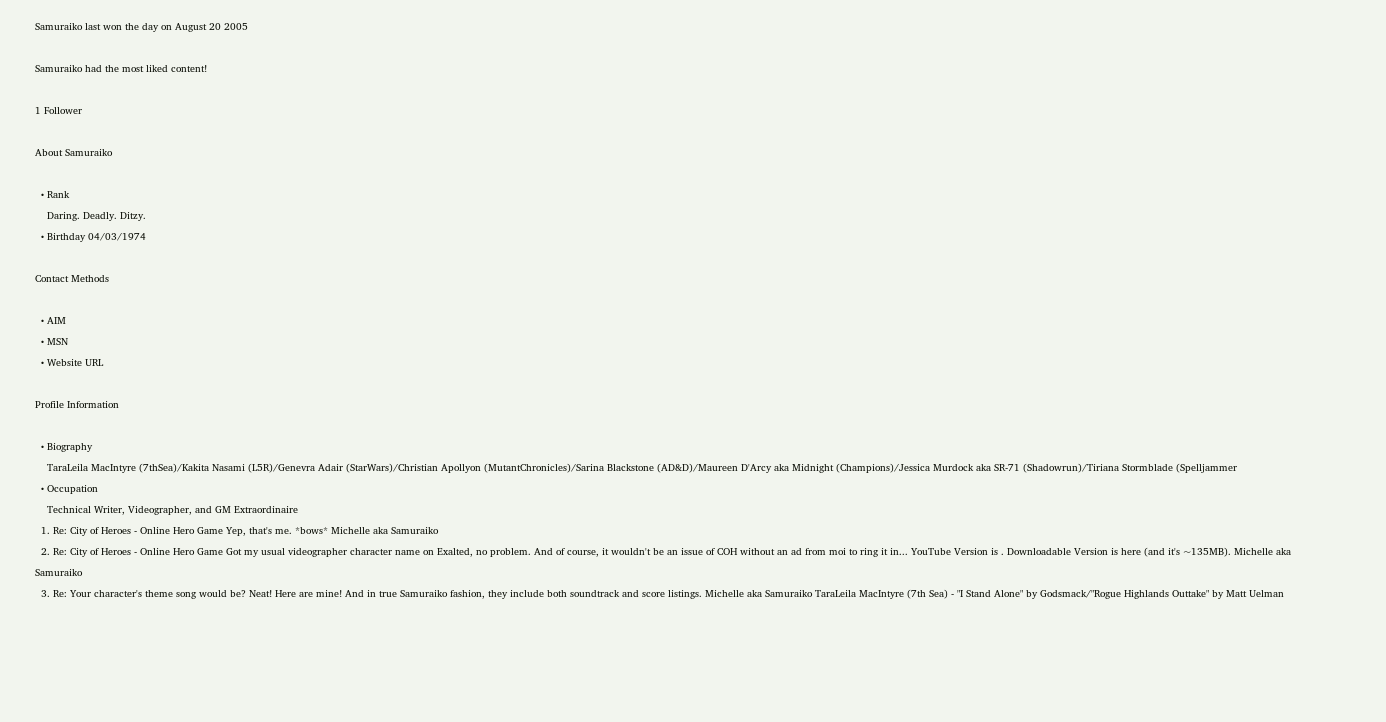Samuraiko last won the day on August 20 2005

Samuraiko had the most liked content!

1 Follower

About Samuraiko

  • Rank
    Daring. Deadly. Ditzy.
  • Birthday 04/03/1974

Contact Methods

  • AIM
  • MSN
  • Website URL

Profile Information

  • Biography
    TaraLeila MacIntyre (7thSea)/Kakita Nasami (L5R)/Genevra Adair (StarWars)/Christian Apollyon (MutantChronicles)/Sarina Blackstone (AD&D)/Maureen D'Arcy aka Midnight (Champions)/Jessica Murdock aka SR-71 (Shadowrun)/Tiriana Stormblade (Spelljammer
  • Occupation
    Technical Writer, Videographer, and GM Extraordinaire
  1. Re: City of Heroes - Online Hero Game Yep, that's me. *bows* Michelle aka Samuraiko
  2. Re: City of Heroes - Online Hero Game Got my usual videographer character name on Exalted, no problem. And of course, it wouldn't be an issue of COH without an ad from moi to ring it in... YouTube Version is . Downloadable Version is here (and it's ~135MB). Michelle aka Samuraiko
  3. Re: Your character's theme song would be? Neat! Here are mine! And in true Samuraiko fashion, they include both soundtrack and score listings. Michelle aka Samuraiko TaraLeila MacIntyre (7th Sea) - "I Stand Alone" by Godsmack/"Rogue Highlands Outtake" by Matt Uelman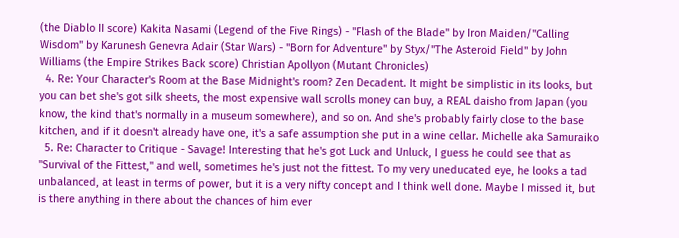(the Diablo II score) Kakita Nasami (Legend of the Five Rings) - "Flash of the Blade" by Iron Maiden/"Calling Wisdom" by Karunesh Genevra Adair (Star Wars) - "Born for Adventure" by Styx/"The Asteroid Field" by John Williams (the Empire Strikes Back score) Christian Apollyon (Mutant Chronicles)
  4. Re: Your Character's Room at the Base Midnight's room? Zen Decadent. It might be simplistic in its looks, but you can bet she's got silk sheets, the most expensive wall scrolls money can buy, a REAL daisho from Japan (you know, the kind that's normally in a museum somewhere), and so on. And she's probably fairly close to the base kitchen, and if it doesn't already have one, it's a safe assumption she put in a wine cellar. Michelle aka Samuraiko
  5. Re: Character to Critique - Savage! Interesting that he's got Luck and Unluck, I guess he could see that as "Survival of the Fittest," and well, sometimes he's just not the fittest. To my very uneducated eye, he looks a tad unbalanced, at least in terms of power, but it is a very nifty concept and I think well done. Maybe I missed it, but is there anything in there about the chances of him ever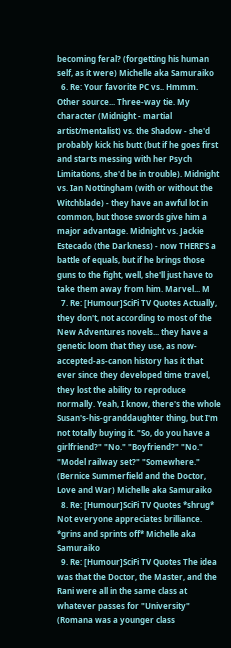becoming feral? (forgetting his human self, as it were) Michelle aka Samuraiko
  6. Re: Your favorite PC vs.. Hmmm. Other source... Three-way tie. My character (Midnight - martial artist/mentalist) vs. the Shadow - she'd probably kick his butt (but if he goes first and starts messing with her Psych Limitations, she'd be in trouble). Midnight vs. Ian Nottingham (with or without the Witchblade) - they have an awful lot in common, but those swords give him a major advantage. Midnight vs. Jackie Estecado (the Darkness) - now THERE'S a battle of equals, but if he brings those guns to the fight, well, she'll just have to take them away from him. Marvel... M
  7. Re: [Humour]SciFi TV Quotes Actually, they don't, not according to most of the New Adventures novels... they have a genetic loom that they use, as now-accepted-as-canon history has it that ever since they developed time travel, they lost the ability to reproduce normally. Yeah, I know, there's the whole Susan's-his-granddaughter thing, but I'm not totally buying it. "So, do you have a girlfriend?" "No." "Boyfriend?" "No." "Model railway set?" "Somewhere." (Bernice Summerfield and the Doctor, Love and War) Michelle aka Samuraiko
  8. Re: [Humour]SciFi TV Quotes *shrug* Not everyone appreciates brilliance. *grins and sprints off* Michelle aka Samuraiko
  9. Re: [Humour]SciFi TV Quotes The idea was that the Doctor, the Master, and the Rani were all in the same class at whatever passes for "University" (Romana was a younger class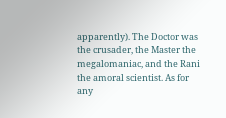apparently). The Doctor was the crusader, the Master the megalomaniac, and the Rani the amoral scientist. As for any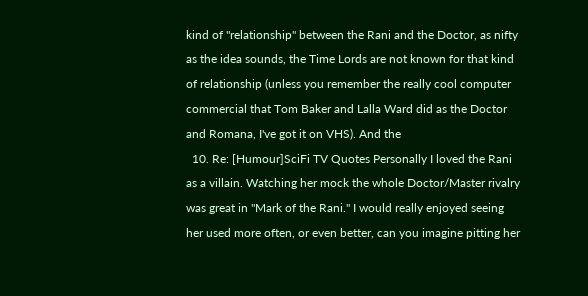kind of "relationship" between the Rani and the Doctor, as nifty as the idea sounds, the Time Lords are not known for that kind of relationship (unless you remember the really cool computer commercial that Tom Baker and Lalla Ward did as the Doctor and Romana, I've got it on VHS). And the
  10. Re: [Humour]SciFi TV Quotes Personally I loved the Rani as a villain. Watching her mock the whole Doctor/Master rivalry was great in "Mark of the Rani." I would really enjoyed seeing her used more often, or even better, can you imagine pitting her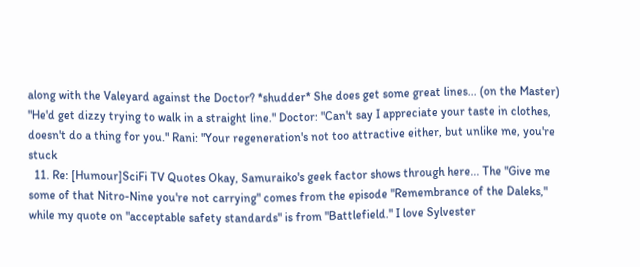along with the Valeyard against the Doctor? *shudder* She does get some great lines... (on the Master) "He'd get dizzy trying to walk in a straight line." Doctor: "Can't say I appreciate your taste in clothes, doesn't do a thing for you." Rani: "Your regeneration's not too attractive either, but unlike me, you're stuck
  11. Re: [Humour]SciFi TV Quotes Okay, Samuraiko's geek factor shows through here... The "Give me some of that Nitro-Nine you're not carrying" comes from the episode "Remembrance of the Daleks," while my quote on "acceptable safety standards" is from "Battlefield." I love Sylvester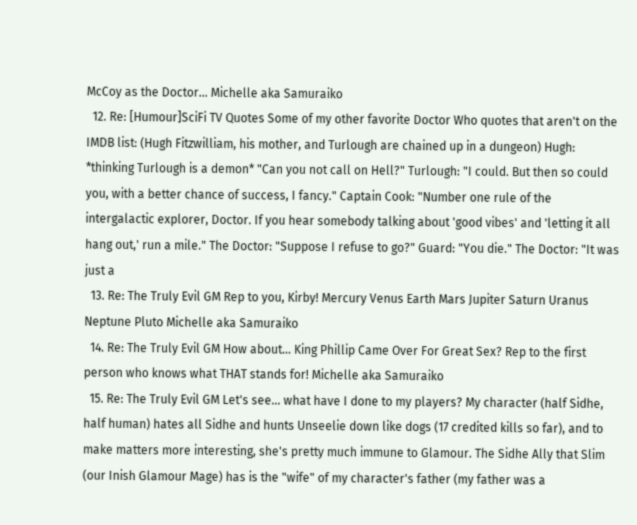McCoy as the Doctor... Michelle aka Samuraiko
  12. Re: [Humour]SciFi TV Quotes Some of my other favorite Doctor Who quotes that aren't on the IMDB list: (Hugh Fitzwilliam, his mother, and Turlough are chained up in a dungeon) Hugh: *thinking Turlough is a demon* "Can you not call on Hell?" Turlough: "I could. But then so could you, with a better chance of success, I fancy." Captain Cook: "Number one rule of the intergalactic explorer, Doctor. If you hear somebody talking about 'good vibes' and 'letting it all hang out,' run a mile." The Doctor: "Suppose I refuse to go?" Guard: "You die." The Doctor: "It was just a
  13. Re: The Truly Evil GM Rep to you, Kirby! Mercury Venus Earth Mars Jupiter Saturn Uranus Neptune Pluto Michelle aka Samuraiko
  14. Re: The Truly Evil GM How about... King Phillip Came Over For Great Sex? Rep to the first person who knows what THAT stands for! Michelle aka Samuraiko
  15. Re: The Truly Evil GM Let's see... what have I done to my players? My character (half Sidhe, half human) hates all Sidhe and hunts Unseelie down like dogs (17 credited kills so far), and to make matters more interesting, she's pretty much immune to Glamour. The Sidhe Ally that Slim (our Inish Glamour Mage) has is the "wife" of my character's father (my father was a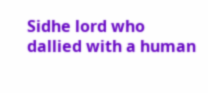Sidhe lord who dallied with a human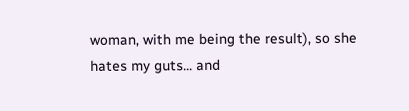woman, with me being the result), so she hates my guts... and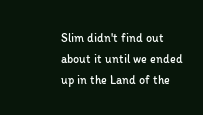Slim didn't find out about it until we ended up in the Land of the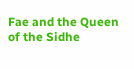Fae and the Queen of the Sidhe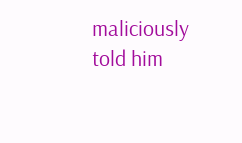maliciously told him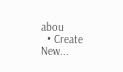abou
  • Create New...